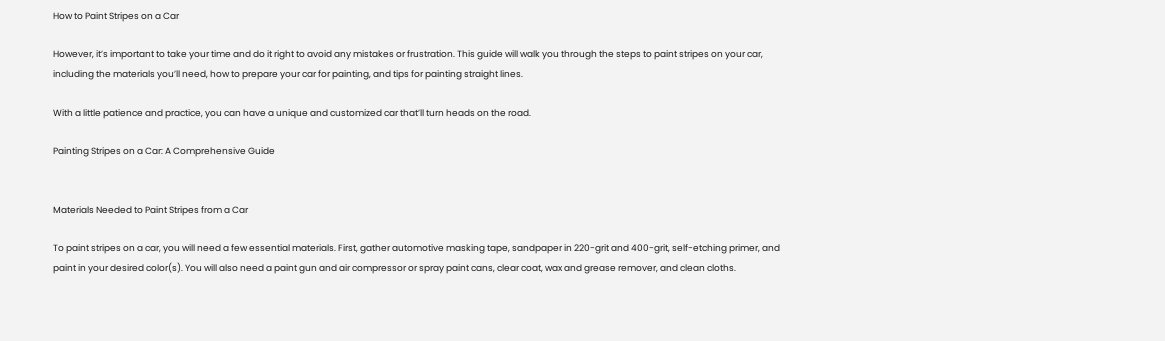How to Paint Stripes on a Car

However, it’s important to take your time and do it right to avoid any mistakes or frustration. This guide will walk you through the steps to paint stripes on your car, including the materials you’ll need, how to prepare your car for painting, and tips for painting straight lines.

With a little patience and practice, you can have a unique and customized car that’ll turn heads on the road.

Painting Stripes on a Car: A Comprehensive Guide


Materials Needed to Paint Stripes from a Car

To paint stripes on a car, you will need a few essential materials. First, gather automotive masking tape, sandpaper in 220-grit and 400-grit, self-etching primer, and paint in your desired color(s). You will also need a paint gun and air compressor or spray paint cans, clear coat, wax and grease remover, and clean cloths.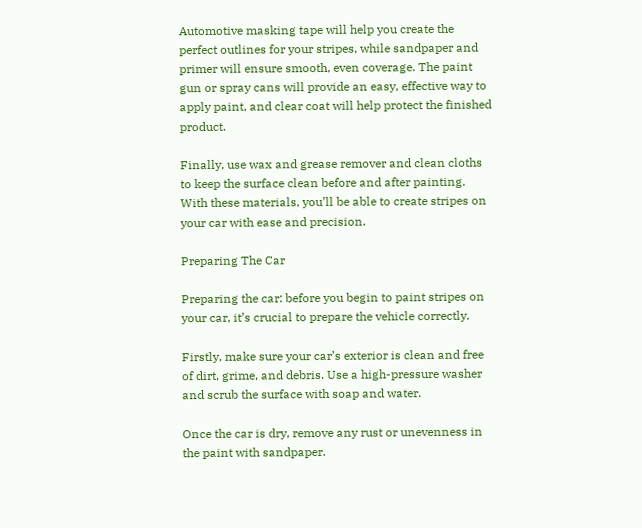Automotive masking tape will help you create the perfect outlines for your stripes, while sandpaper and primer will ensure smooth, even coverage. The paint gun or spray cans will provide an easy, effective way to apply paint, and clear coat will help protect the finished product.

Finally, use wax and grease remover and clean cloths to keep the surface clean before and after painting. With these materials, you’ll be able to create stripes on your car with ease and precision.

Preparing The Car

Preparing the car: before you begin to paint stripes on your car, it’s crucial to prepare the vehicle correctly.

Firstly, make sure your car’s exterior is clean and free of dirt, grime, and debris. Use a high-pressure washer and scrub the surface with soap and water.

Once the car is dry, remove any rust or unevenness in the paint with sandpaper.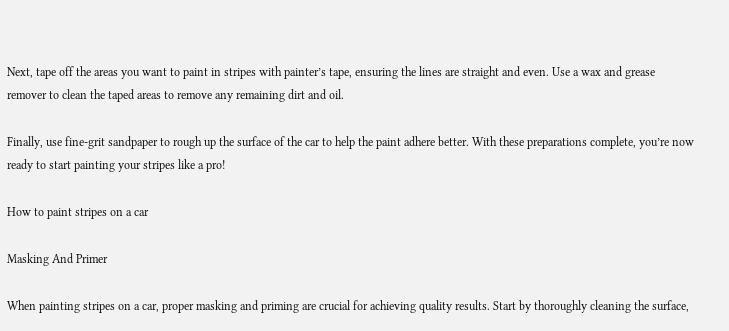Next, tape off the areas you want to paint in stripes with painter’s tape, ensuring the lines are straight and even. Use a wax and grease remover to clean the taped areas to remove any remaining dirt and oil.

Finally, use fine-grit sandpaper to rough up the surface of the car to help the paint adhere better. With these preparations complete, you’re now ready to start painting your stripes like a pro!

How to paint stripes on a car

Masking And Primer

When painting stripes on a car, proper masking and priming are crucial for achieving quality results. Start by thoroughly cleaning the surface,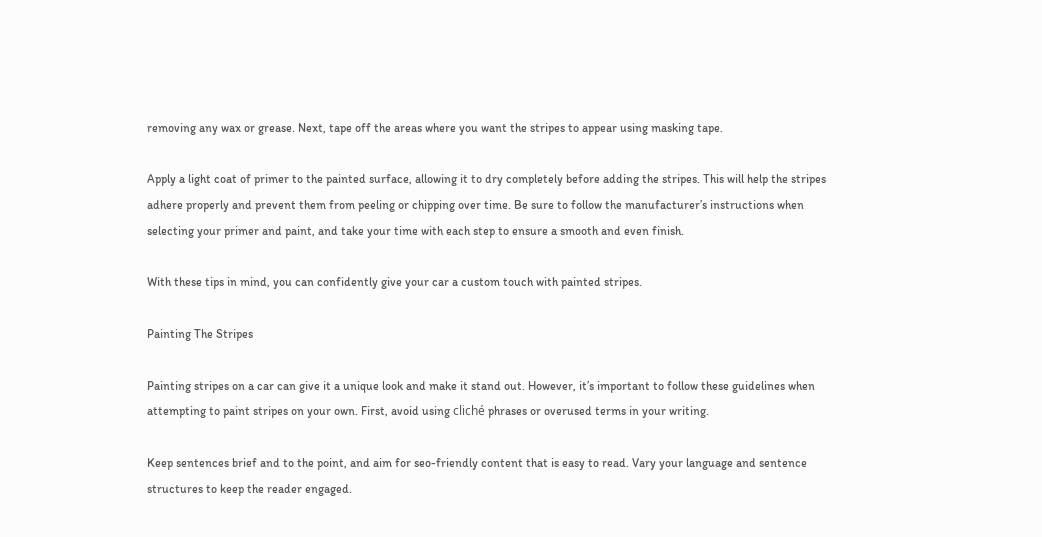removing any wax or grease. Next, tape off the areas where you want the stripes to appear using masking tape.

Apply a light coat of primer to the painted surface, allowing it to dry completely before adding the stripes. This will help the stripes adhere properly and prevent them from peeling or chipping over time. Be sure to follow the manufacturer’s instructions when selecting your primer and paint, and take your time with each step to ensure a smooth and even finish.

With these tips in mind, you can confidently give your car a custom touch with painted stripes.

Painting The Stripes

Painting stripes on a car can give it a unique look and make it stand out. However, it’s important to follow these guidelines when attempting to paint stripes on your own. First, avoid using cliché phrases or overused terms in your writing.

Keep sentences brief and to the point, and aim for seo-friendly content that is easy to read. Vary your language and sentence structures to keep the reader engaged.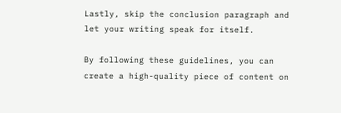Lastly, skip the conclusion paragraph and let your writing speak for itself.

By following these guidelines, you can create a high-quality piece of content on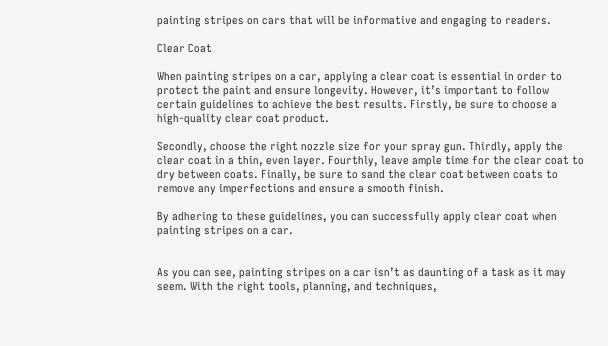painting stripes on cars that will be informative and engaging to readers.

Clear Coat

When painting stripes on a car, applying a clear coat is essential in order to protect the paint and ensure longevity. However, it’s important to follow certain guidelines to achieve the best results. Firstly, be sure to choose a high-quality clear coat product.

Secondly, choose the right nozzle size for your spray gun. Thirdly, apply the clear coat in a thin, even layer. Fourthly, leave ample time for the clear coat to dry between coats. Finally, be sure to sand the clear coat between coats to remove any imperfections and ensure a smooth finish.

By adhering to these guidelines, you can successfully apply clear coat when painting stripes on a car.


As you can see, painting stripes on a car isn’t as daunting of a task as it may seem. With the right tools, planning, and techniques,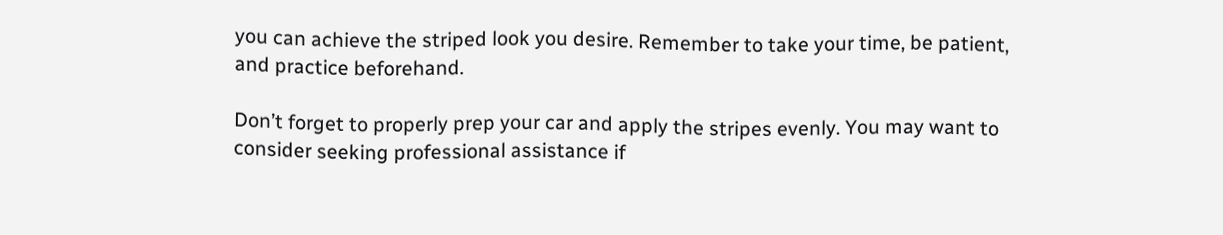you can achieve the striped look you desire. Remember to take your time, be patient, and practice beforehand.

Don’t forget to properly prep your car and apply the stripes evenly. You may want to consider seeking professional assistance if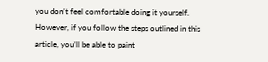you don’t feel comfortable doing it yourself. However, if you follow the steps outlined in this article, you’ll be able to paint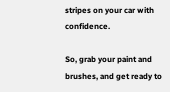stripes on your car with confidence.

So, grab your paint and brushes, and get ready to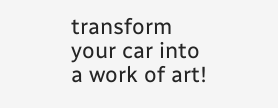transform your car into a work of art!